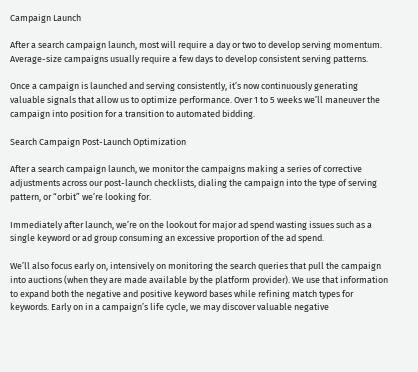Campaign Launch

After a search campaign launch, most will require a day or two to develop serving momentum. Average-size campaigns usually require a few days to develop consistent serving patterns.

Once a campaign is launched and serving consistently, it’s now continuously generating valuable signals that allow us to optimize performance. Over 1 to 5 weeks we’ll maneuver the campaign into position for a transition to automated bidding.

Search Campaign Post-Launch Optimization

After a search campaign launch, we monitor the campaigns making a series of corrective adjustments across our post-launch checklists, dialing the campaign into the type of serving pattern, or “orbit” we’re looking for.

Immediately after launch, we’re on the lookout for major ad spend wasting issues such as a single keyword or ad group consuming an excessive proportion of the ad spend.

We’ll also focus early on, intensively on monitoring the search queries that pull the campaign into auctions (when they are made available by the platform provider). We use that information to expand both the negative and positive keyword bases while refining match types for keywords. Early on in a campaign’s life cycle, we may discover valuable negative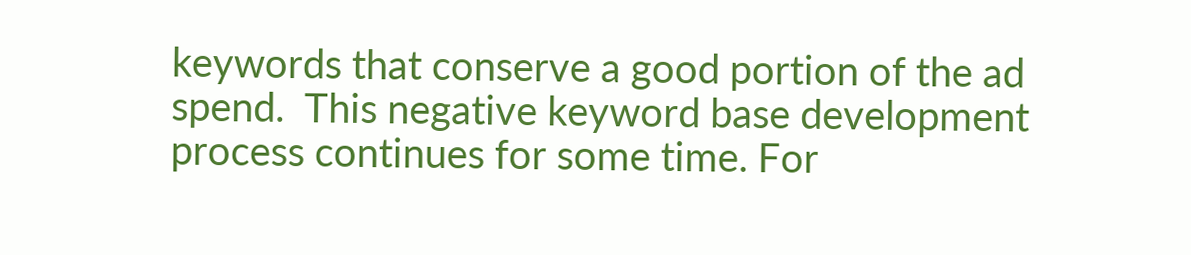keywords that conserve a good portion of the ad spend.  This negative keyword base development process continues for some time. For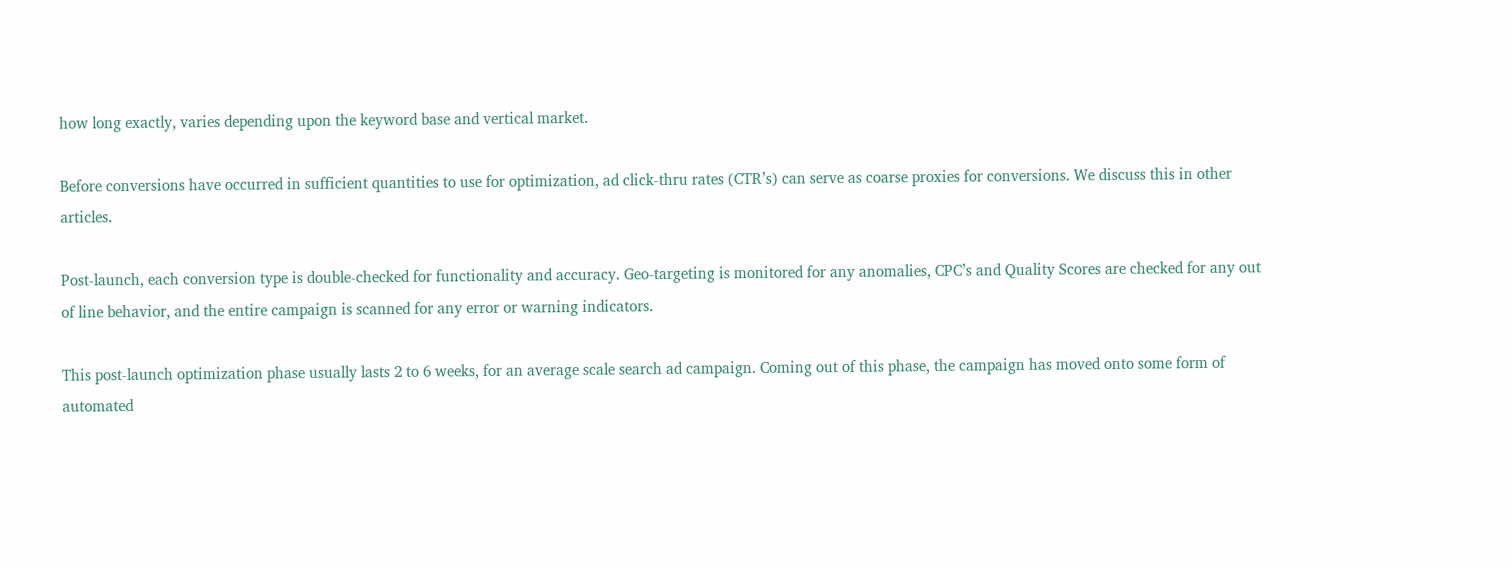how long exactly, varies depending upon the keyword base and vertical market.

Before conversions have occurred in sufficient quantities to use for optimization, ad click-thru rates (CTR’s) can serve as coarse proxies for conversions. We discuss this in other articles.

Post-launch, each conversion type is double-checked for functionality and accuracy. Geo-targeting is monitored for any anomalies, CPC’s and Quality Scores are checked for any out of line behavior, and the entire campaign is scanned for any error or warning indicators.

This post-launch optimization phase usually lasts 2 to 6 weeks, for an average scale search ad campaign. Coming out of this phase, the campaign has moved onto some form of automated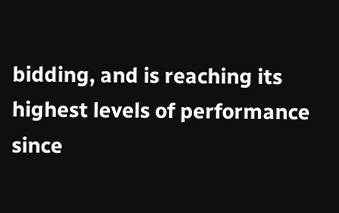bidding, and is reaching its highest levels of performance since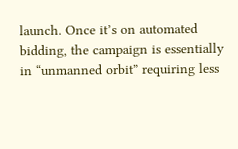launch. Once it’s on automated bidding, the campaign is essentially in “unmanned orbit” requiring less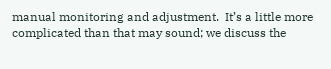manual monitoring and adjustment.  It’s a little more complicated than that may sound; we discuss the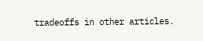tradeoffs in other articles.